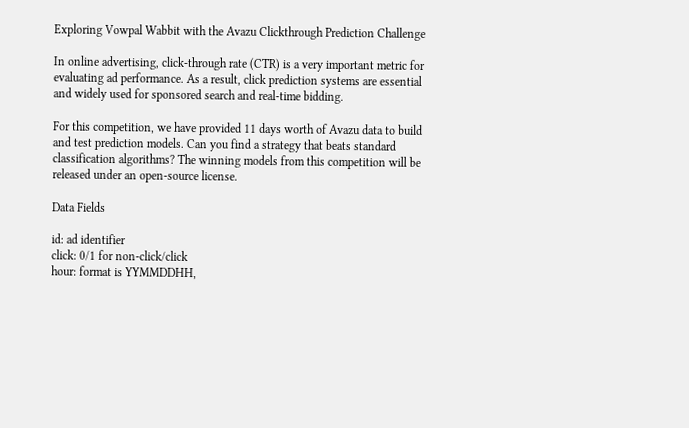Exploring Vowpal Wabbit with the Avazu Clickthrough Prediction Challenge

In online advertising, click-through rate (CTR) is a very important metric for evaluating ad performance. As a result, click prediction systems are essential and widely used for sponsored search and real-time bidding.

For this competition, we have provided 11 days worth of Avazu data to build and test prediction models. Can you find a strategy that beats standard classification algorithms? The winning models from this competition will be released under an open-source license.

Data Fields

id: ad identifier
click: 0/1 for non-click/click
hour: format is YYMMDDHH,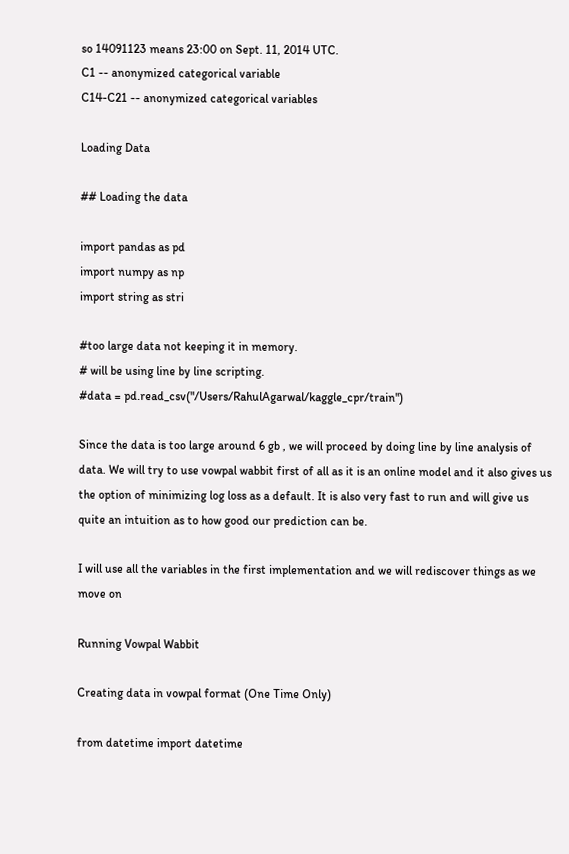so 14091123 means 23:00 on Sept. 11, 2014 UTC.
C1 -- anonymized categorical variable
C14-C21 -- anonymized categorical variables

Loading Data

## Loading the data

import pandas as pd
import numpy as np
import string as stri

#too large data not keeping it in memory.
# will be using line by line scripting.
#data = pd.read_csv("/Users/RahulAgarwal/kaggle_cpr/train")

Since the data is too large around 6 gb , we will proceed by doing line by line analysis of data. We will try to use vowpal wabbit first of all as it is an online model and it also gives us the option of minimizing log loss as a default. It is also very fast to run and will give us quite an intuition as to how good our prediction can be.

I will use all the variables in the first implementation and we will rediscover things as we move on

Running Vowpal Wabbit

Creating data in vowpal format (One Time Only)

from datetime import datetime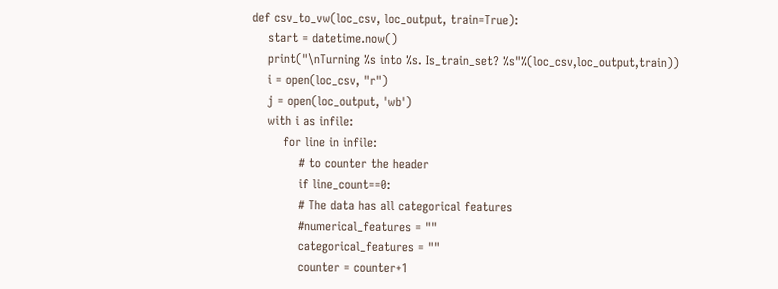def csv_to_vw(loc_csv, loc_output, train=True):
    start = datetime.now()
    print("\nTurning %s into %s. Is_train_set? %s"%(loc_csv,loc_output,train))
    i = open(loc_csv, "r")
    j = open(loc_output, 'wb')
    with i as infile:
        for line in infile:
            # to counter the header
            if line_count==0:
            # The data has all categorical features
            #numerical_features = ""
            categorical_features = ""
            counter = counter+1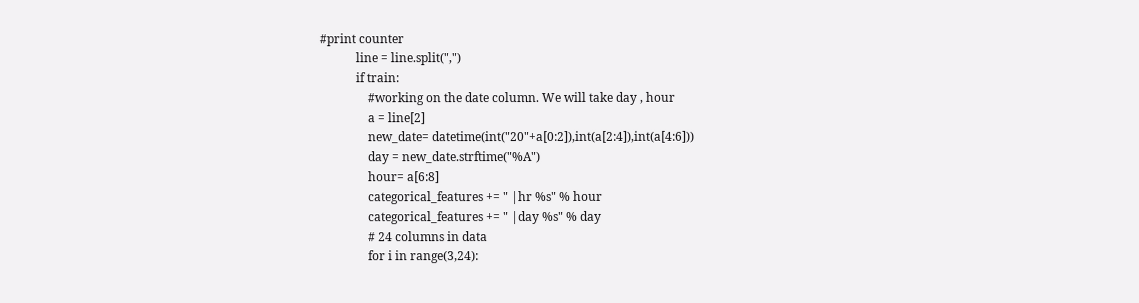#print counter
            line = line.split(",")
            if train:
                #working on the date column. We will take day , hour
                a = line[2]
                new_date= datetime(int("20"+a[0:2]),int(a[2:4]),int(a[4:6]))
                day = new_date.strftime("%A")
                hour= a[6:8]
                categorical_features += " |hr %s" % hour
                categorical_features += " |day %s" % day
                # 24 columns in data
                for i in range(3,24):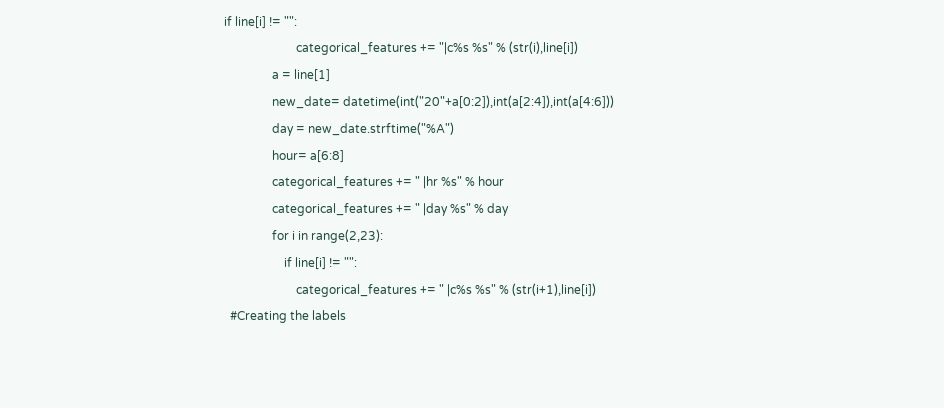if line[i] != "":
                        categorical_features += "|c%s %s" % (str(i),line[i])
                a = line[1]
                new_date= datetime(int("20"+a[0:2]),int(a[2:4]),int(a[4:6]))
                day = new_date.strftime("%A")
                hour= a[6:8]
                categorical_features += " |hr %s" % hour
                categorical_features += " |day %s" % day
                for i in range(2,23):
                    if line[i] != "":
                        categorical_features += " |c%s %s" % (str(i+1),line[i])
  #Creating the labels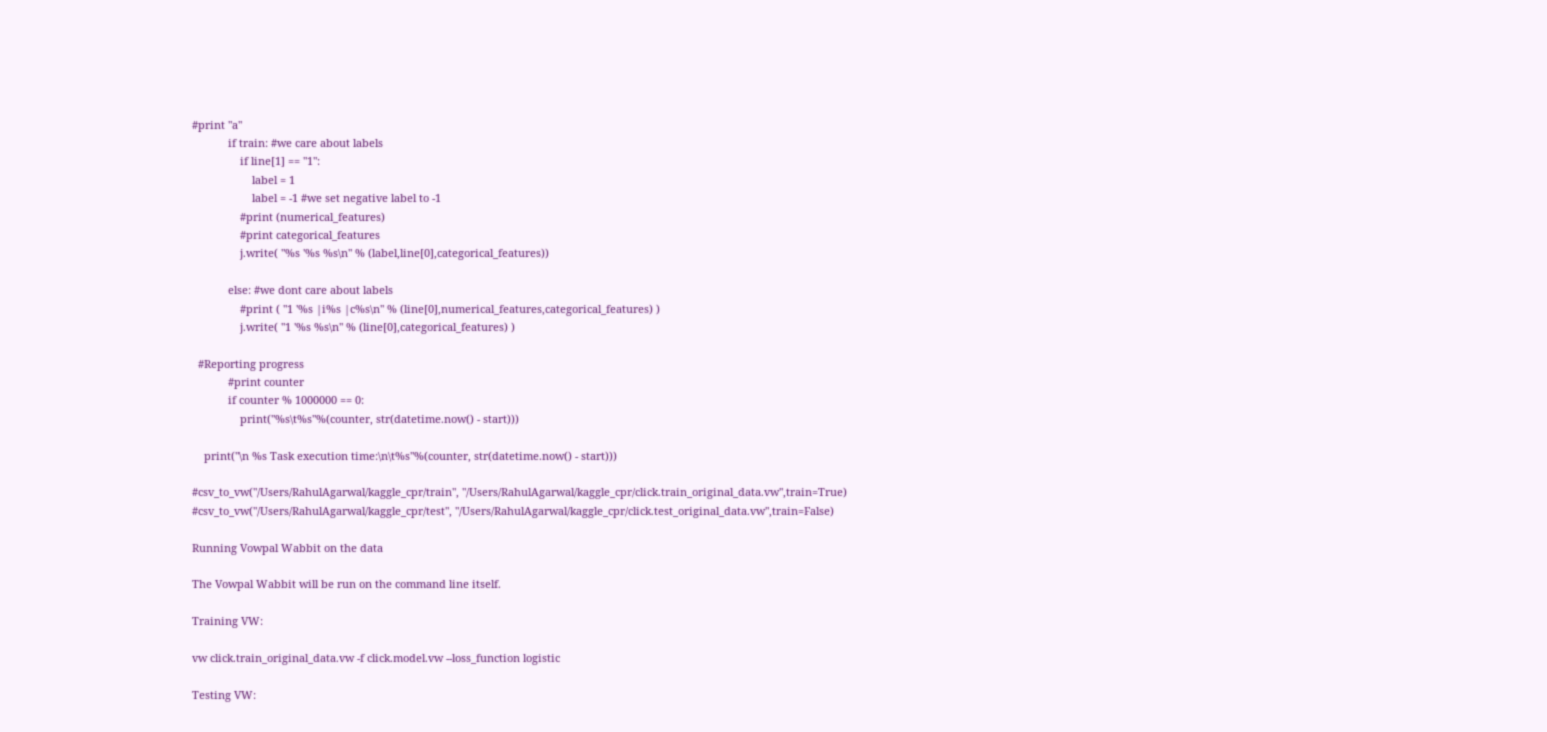#print "a"
            if train: #we care about labels
                if line[1] == "1":
                    label = 1
                    label = -1 #we set negative label to -1
                #print (numerical_features)
                #print categorical_features
                j.write( "%s '%s %s\n" % (label,line[0],categorical_features))

            else: #we dont care about labels
                #print ( "1 '%s |i%s |c%s\n" % (line[0],numerical_features,categorical_features) )
                j.write( "1 '%s %s\n" % (line[0],categorical_features) )

  #Reporting progress
            #print counter
            if counter % 1000000 == 0:
                print("%s\t%s"%(counter, str(datetime.now() - start)))

    print("\n %s Task execution time:\n\t%s"%(counter, str(datetime.now() - start)))

#csv_to_vw("/Users/RahulAgarwal/kaggle_cpr/train", "/Users/RahulAgarwal/kaggle_cpr/click.train_original_data.vw",train=True)
#csv_to_vw("/Users/RahulAgarwal/kaggle_cpr/test", "/Users/RahulAgarwal/kaggle_cpr/click.test_original_data.vw",train=False)

Running Vowpal Wabbit on the data

The Vowpal Wabbit will be run on the command line itself.

Training VW:

vw click.train_original_data.vw -f click.model.vw --loss_function logistic

Testing VW: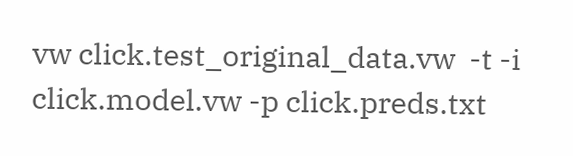vw click.test_original_data.vw  -t -i click.model.vw -p click.preds.txt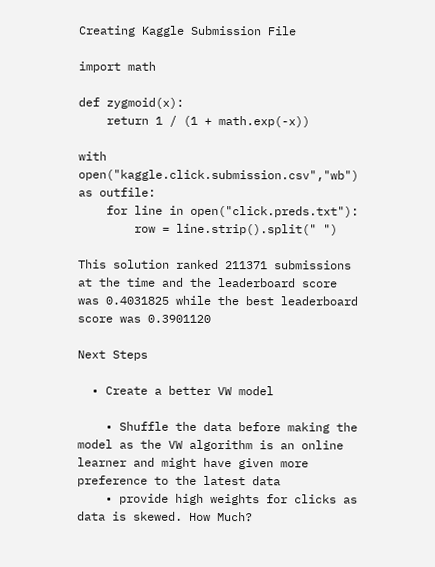Creating Kaggle Submission File

import math

def zygmoid(x):
    return 1 / (1 + math.exp(-x))

with open("kaggle.click.submission.csv","wb") as outfile:
    for line in open("click.preds.txt"):
        row = line.strip().split(" ")

This solution ranked 211371 submissions at the time and the leaderboard score was 0.4031825 while the best leaderboard score was 0.3901120

Next Steps

  • Create a better VW model

    • Shuffle the data before making the model as the VW algorithm is an online learner and might have given more preference to the latest data
    • provide high weights for clicks as data is skewed. How Much?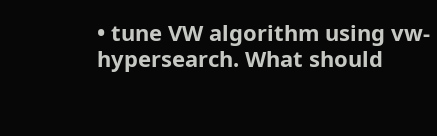• tune VW algorithm using vw-hypersearch. What should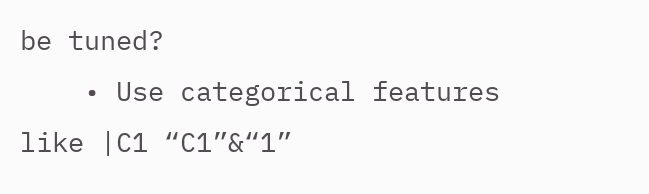be tuned?
    • Use categorical features like |C1 “C1”&“1”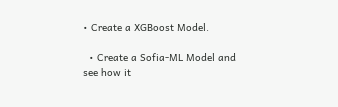• Create a XGBoost Model.

  • Create a Sofia-ML Model and see how it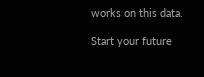works on this data.

Start your future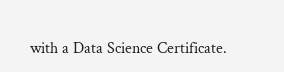with a Data Science Certificate.